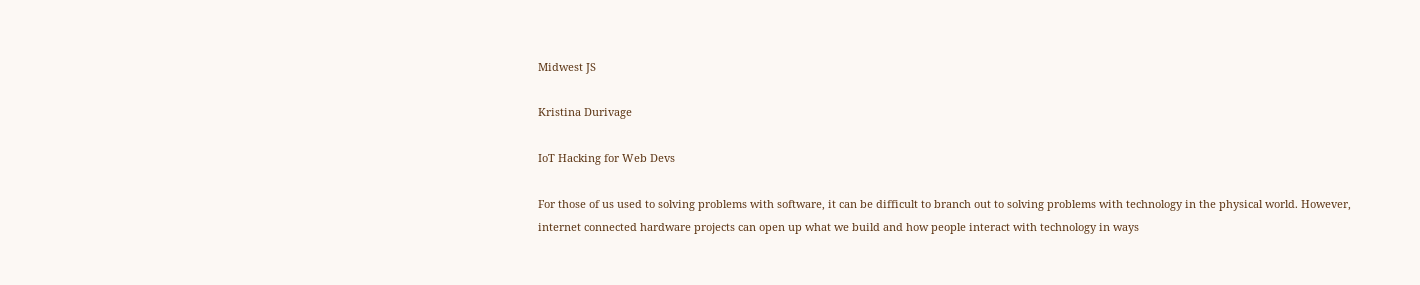Midwest JS

Kristina Durivage

IoT Hacking for Web Devs

For those of us used to solving problems with software, it can be difficult to branch out to solving problems with technology in the physical world. However, internet connected hardware projects can open up what we build and how people interact with technology in ways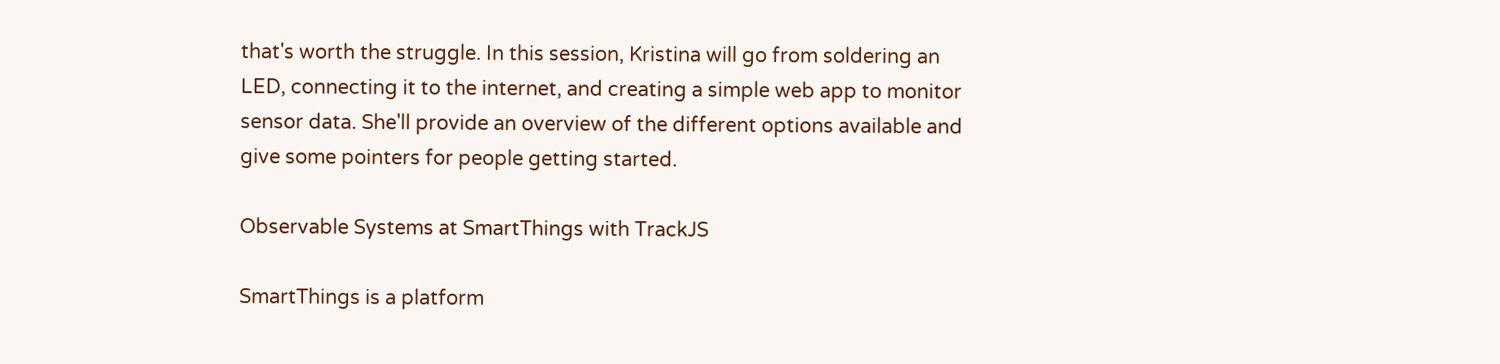that's worth the struggle. In this session, Kristina will go from soldering an LED, connecting it to the internet, and creating a simple web app to monitor sensor data. She'll provide an overview of the different options available and give some pointers for people getting started.

Observable Systems at SmartThings with TrackJS

SmartThings is a platform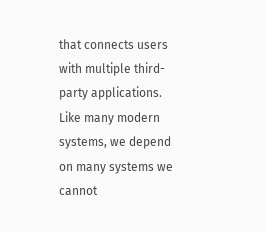that connects users with multiple third-party applications. Like many modern systems, we depend on many systems we cannot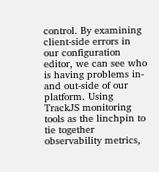control. By examining client-side errors in our configuration editor, we can see who is having problems in- and out-side of our platform. Using TrackJS monitoring tools as the linchpin to tie together observability metrics,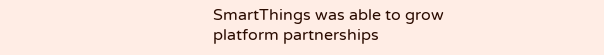SmartThings was able to grow platform partnerships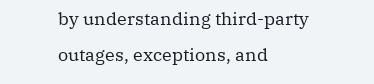by understanding third-party outages, exceptions, and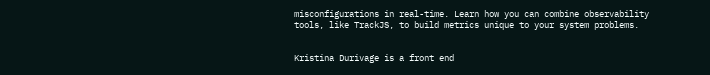misconfigurations in real-time. Learn how you can combine observability tools, like TrackJS, to build metrics unique to your system problems.


Kristina Durivage is a front end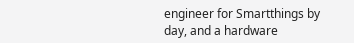engineer for Smartthings by day, and a hardware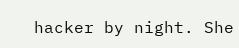hacker by night. She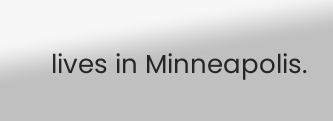lives in Minneapolis.